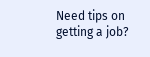Need tips on getting a job?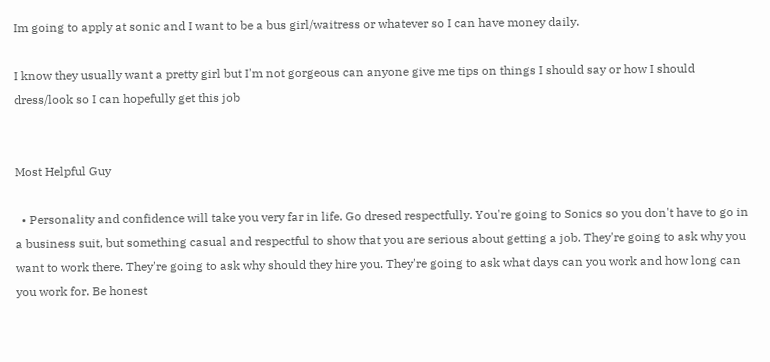Im going to apply at sonic and I want to be a bus girl/waitress or whatever so I can have money daily.

I know they usually want a pretty girl but I'm not gorgeous can anyone give me tips on things I should say or how I should dress/look so I can hopefully get this job


Most Helpful Guy

  • Personality and confidence will take you very far in life. Go dresed respectfully. You're going to Sonics so you don't have to go in a business suit, but something casual and respectful to show that you are serious about getting a job. They're going to ask why you want to work there. They're going to ask why should they hire you. They're going to ask what days can you work and how long can you work for. Be honest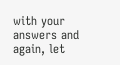with your answers and again, let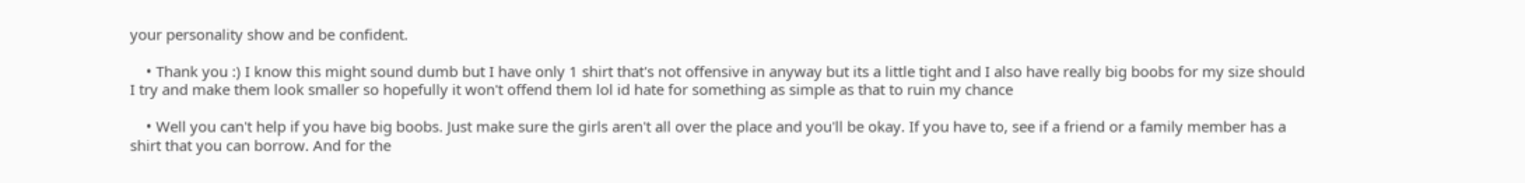your personality show and be confident.

    • Thank you :) I know this might sound dumb but I have only 1 shirt that's not offensive in anyway but its a little tight and I also have really big boobs for my size should I try and make them look smaller so hopefully it won't offend them lol id hate for something as simple as that to ruin my chance

    • Well you can't help if you have big boobs. Just make sure the girls aren't all over the place and you'll be okay. If you have to, see if a friend or a family member has a shirt that you can borrow. And for the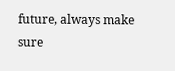future, always make sure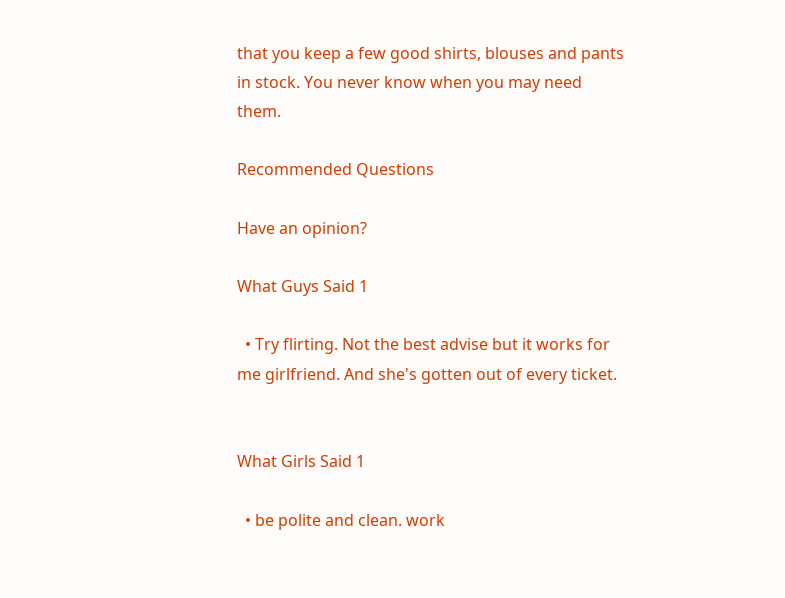that you keep a few good shirts, blouses and pants in stock. You never know when you may need them.

Recommended Questions

Have an opinion?

What Guys Said 1

  • Try flirting. Not the best advise but it works for me girlfriend. And she's gotten out of every ticket.


What Girls Said 1

  • be polite and clean. work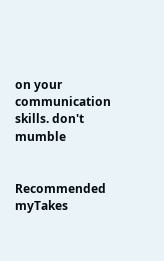on your communication skills. don't mumble


Recommended myTakes